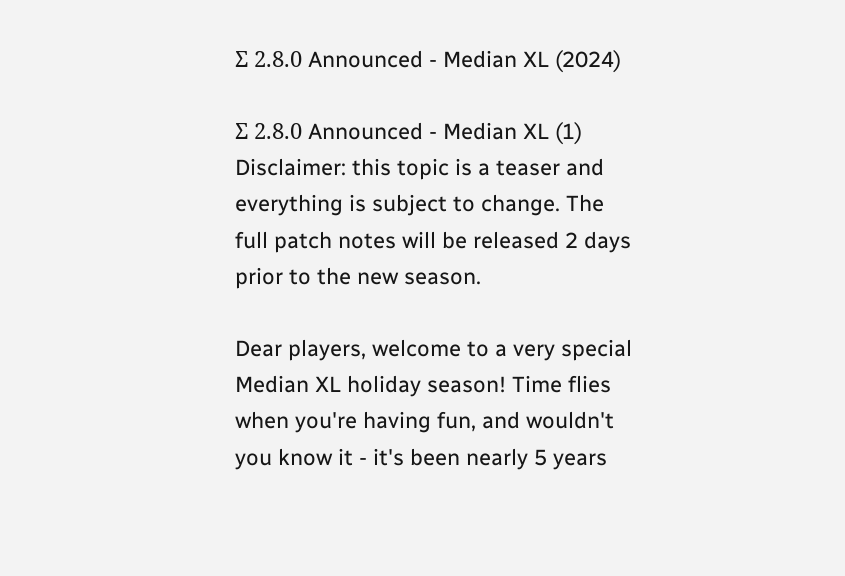Σ 2.8.0 Announced - Median XL (2024)

Σ 2.8.0 Announced - Median XL (1)
Disclaimer: this topic is a teaser and everything is subject to change. The full patch notes will be released 2 days prior to the new season.

Dear players, welcome to a very special Median XL holiday season! Time flies when you're having fun, and wouldn't you know it - it's been nearly 5 years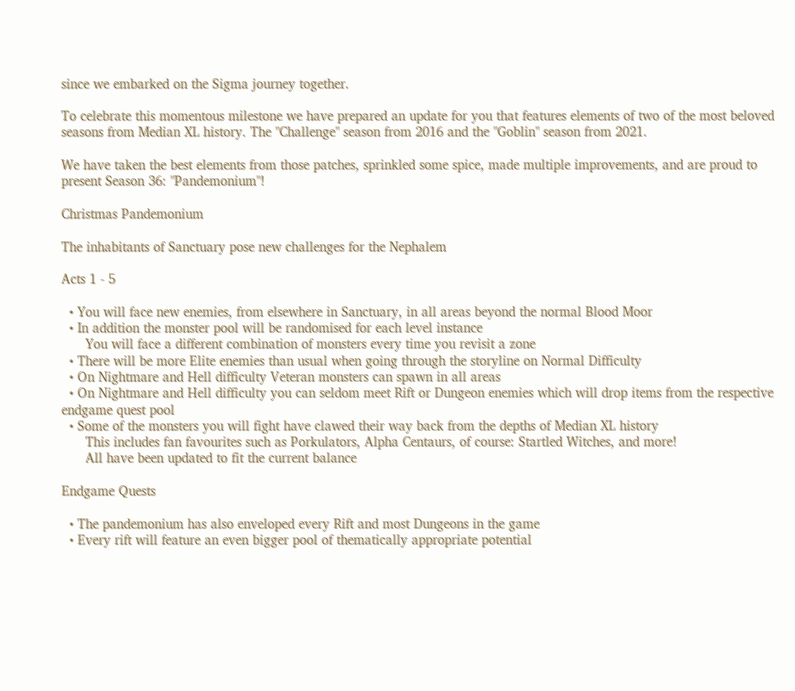since we embarked on the Sigma journey together.

To celebrate this momentous milestone we have prepared an update for you that features elements of two of the most beloved seasons from Median XL history. The "Challenge" season from 2016 and the "Goblin" season from 2021.

We have taken the best elements from those patches, sprinkled some spice, made multiple improvements, and are proud to present Season 36: "Pandemonium"!

Christmas Pandemonium

The inhabitants of Sanctuary pose new challenges for the Nephalem

Acts 1 - 5

  • You will face new enemies, from elsewhere in Sanctuary, in all areas beyond the normal Blood Moor
  • In addition the monster pool will be randomised for each level instance
      You will face a different combination of monsters every time you revisit a zone
  • There will be more Elite enemies than usual when going through the storyline on Normal Difficulty
  • On Nightmare and Hell difficulty Veteran monsters can spawn in all areas
  • On Nightmare and Hell difficulty you can seldom meet Rift or Dungeon enemies which will drop items from the respective endgame quest pool
  • Some of the monsters you will fight have clawed their way back from the depths of Median XL history
      This includes fan favourites such as Porkulators, Alpha Centaurs, of course: Startled Witches, and more!
      All have been updated to fit the current balance

Endgame Quests

  • The pandemonium has also enveloped every Rift and most Dungeons in the game
  • Every rift will feature an even bigger pool of thematically appropriate potential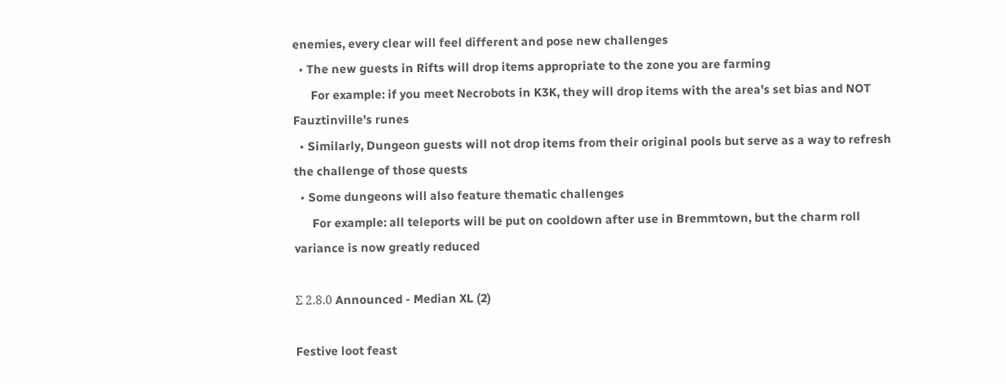enemies, every clear will feel different and pose new challenges
  • The new guests in Rifts will drop items appropriate to the zone you are farming
      For example: if you meet Necrobots in K3K, they will drop items with the area's set bias and NOT Fauztinville's runes
  • Similarly, Dungeon guests will not drop items from their original pools but serve as a way to refresh the challenge of those quests
  • Some dungeons will also feature thematic challenges
      For example: all teleports will be put on cooldown after use in Bremmtown, but the charm roll variance is now greatly reduced

Σ 2.8.0 Announced - Median XL (2)

Festive loot feast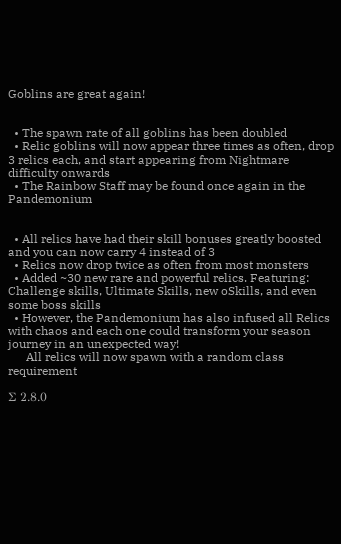Goblins are great again!


  • The spawn rate of all goblins has been doubled
  • Relic goblins will now appear three times as often, drop 3 relics each, and start appearing from Nightmare difficulty onwards
  • The Rainbow Staff may be found once again in the Pandemonium


  • All relics have had their skill bonuses greatly boosted and you can now carry 4 instead of 3
  • Relics now drop twice as often from most monsters
  • Added ~30 new rare and powerful relics. Featuring: Challenge skills, Ultimate Skills, new oSkills, and even some boss skills
  • However, the Pandemonium has also infused all Relics with chaos and each one could transform your season journey in an unexpected way!
      All relics will now spawn with a random class requirement

Σ 2.8.0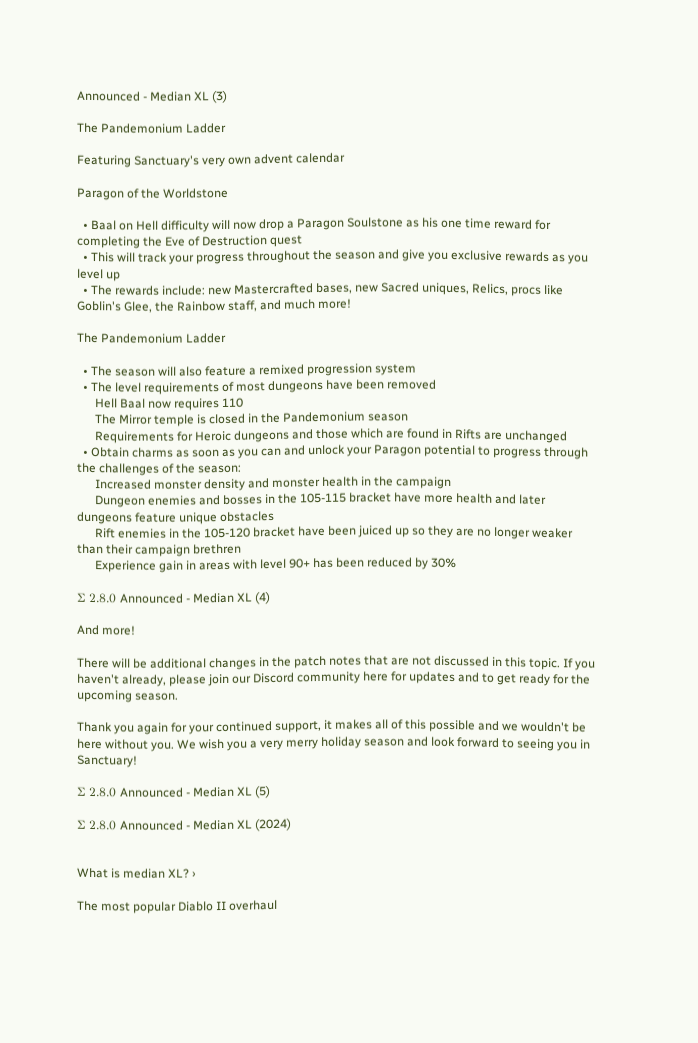Announced - Median XL (3)

The Pandemonium Ladder

Featuring Sanctuary's very own advent calendar

Paragon of the Worldstone

  • Baal on Hell difficulty will now drop a Paragon Soulstone as his one time reward for completing the Eve of Destruction quest
  • This will track your progress throughout the season and give you exclusive rewards as you level up
  • The rewards include: new Mastercrafted bases, new Sacred uniques, Relics, procs like Goblin's Glee, the Rainbow staff, and much more!

The Pandemonium Ladder

  • The season will also feature a remixed progression system
  • The level requirements of most dungeons have been removed
      Hell Baal now requires 110
      The Mirror temple is closed in the Pandemonium season
      Requirements for Heroic dungeons and those which are found in Rifts are unchanged
  • Obtain charms as soon as you can and unlock your Paragon potential to progress through the challenges of the season:
      Increased monster density and monster health in the campaign
      Dungeon enemies and bosses in the 105-115 bracket have more health and later dungeons feature unique obstacles
      Rift enemies in the 105-120 bracket have been juiced up so they are no longer weaker than their campaign brethren
      Experience gain in areas with level 90+ has been reduced by 30%

Σ 2.8.0 Announced - Median XL (4)

And more!

There will be additional changes in the patch notes that are not discussed in this topic. If you haven't already, please join our Discord community here for updates and to get ready for the upcoming season.

Thank you again for your continued support, it makes all of this possible and we wouldn't be here without you. We wish you a very merry holiday season and look forward to seeing you in Sanctuary!

Σ 2.8.0 Announced - Median XL (5)

Σ 2.8.0 Announced - Median XL (2024)


What is median XL? ›

The most popular Diablo II overhaul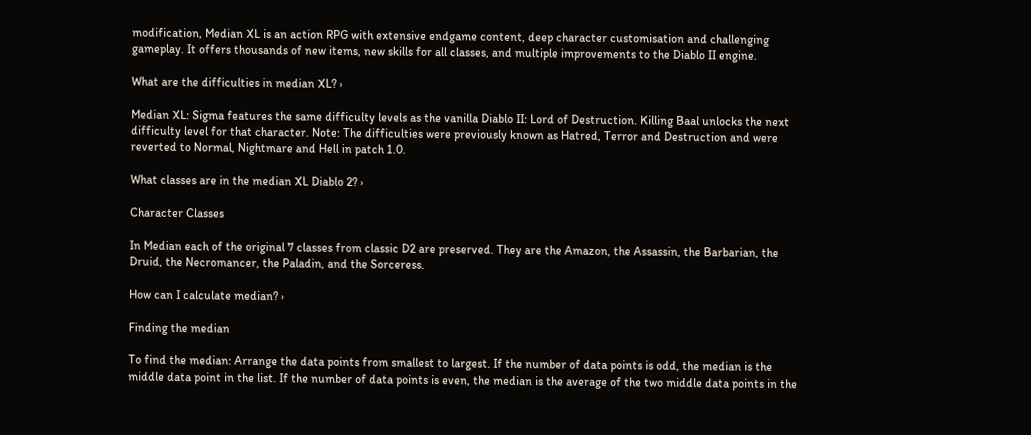modification, Median XL is an action RPG with extensive endgame content, deep character customisation and challenging gameplay. It offers thousands of new items, new skills for all classes, and multiple improvements to the Diablo II engine.

What are the difficulties in median XL? ›

Median XL: Sigma features the same difficulty levels as the vanilla Diablo II: Lord of Destruction. Killing Baal unlocks the next difficulty level for that character. Note: The difficulties were previously known as Hatred, Terror and Destruction and were reverted to Normal, Nightmare and Hell in patch 1.0.

What classes are in the median XL Diablo 2? ›

Character Classes

In Median each of the original 7 classes from classic D2 are preserved. They are the Amazon, the Assassin, the Barbarian, the Druid, the Necromancer, the Paladin, and the Sorceress.

How can I calculate median? ›

Finding the median

To find the median: Arrange the data points from smallest to largest. If the number of data points is odd, the median is the middle data point in the list. If the number of data points is even, the median is the average of the two middle data points in the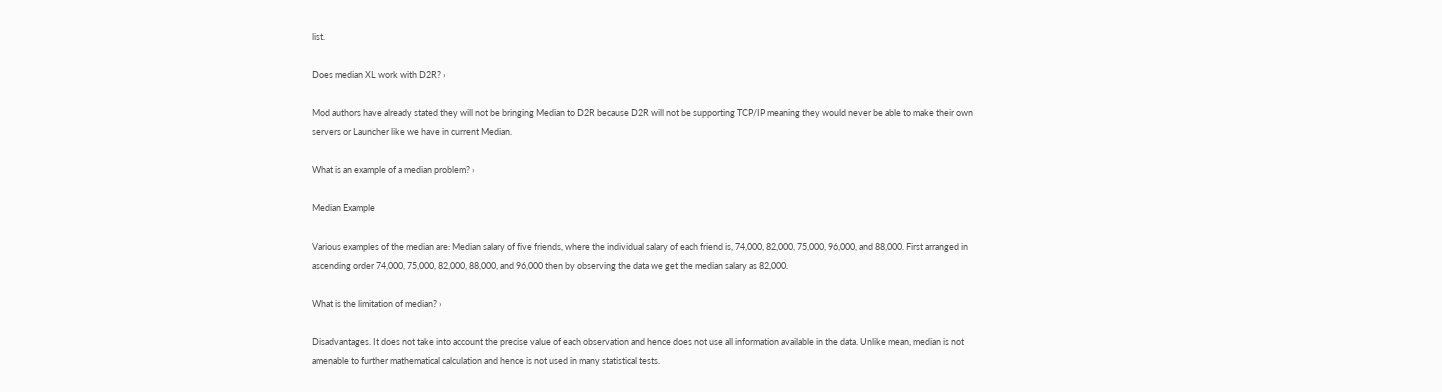list.

Does median XL work with D2R? ›

Mod authors have already stated they will not be bringing Median to D2R because D2R will not be supporting TCP/IP meaning they would never be able to make their own servers or Launcher like we have in current Median.

What is an example of a median problem? ›

Median Example

Various examples of the median are: Median salary of five friends, where the individual salary of each friend is, 74,000, 82,000, 75,000, 96,000, and 88,000. First arranged in ascending order 74,000, 75,000, 82,000, 88,000, and 96,000 then by observing the data we get the median salary as 82,000.

What is the limitation of median? ›

Disadvantages. It does not take into account the precise value of each observation and hence does not use all information available in the data. Unlike mean, median is not amenable to further mathematical calculation and hence is not used in many statistical tests.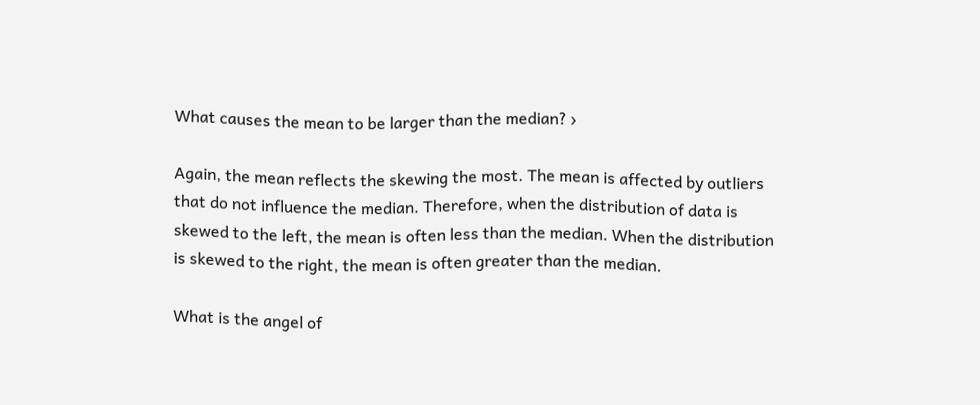What causes the mean to be larger than the median? ›

Again, the mean reflects the skewing the most. The mean is affected by outliers that do not influence the median. Therefore, when the distribution of data is skewed to the left, the mean is often less than the median. When the distribution is skewed to the right, the mean is often greater than the median.

What is the angel of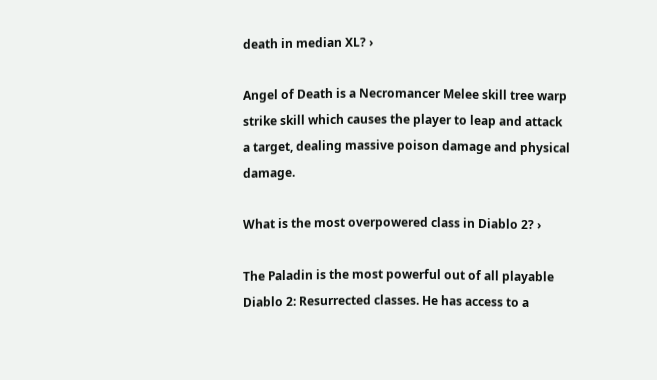death in median XL? ›

Angel of Death is a Necromancer Melee skill tree warp strike skill which causes the player to leap and attack a target, dealing massive poison damage and physical damage.

What is the most overpowered class in Diablo 2? ›

The Paladin is the most powerful out of all playable Diablo 2: Resurrected classes. He has access to a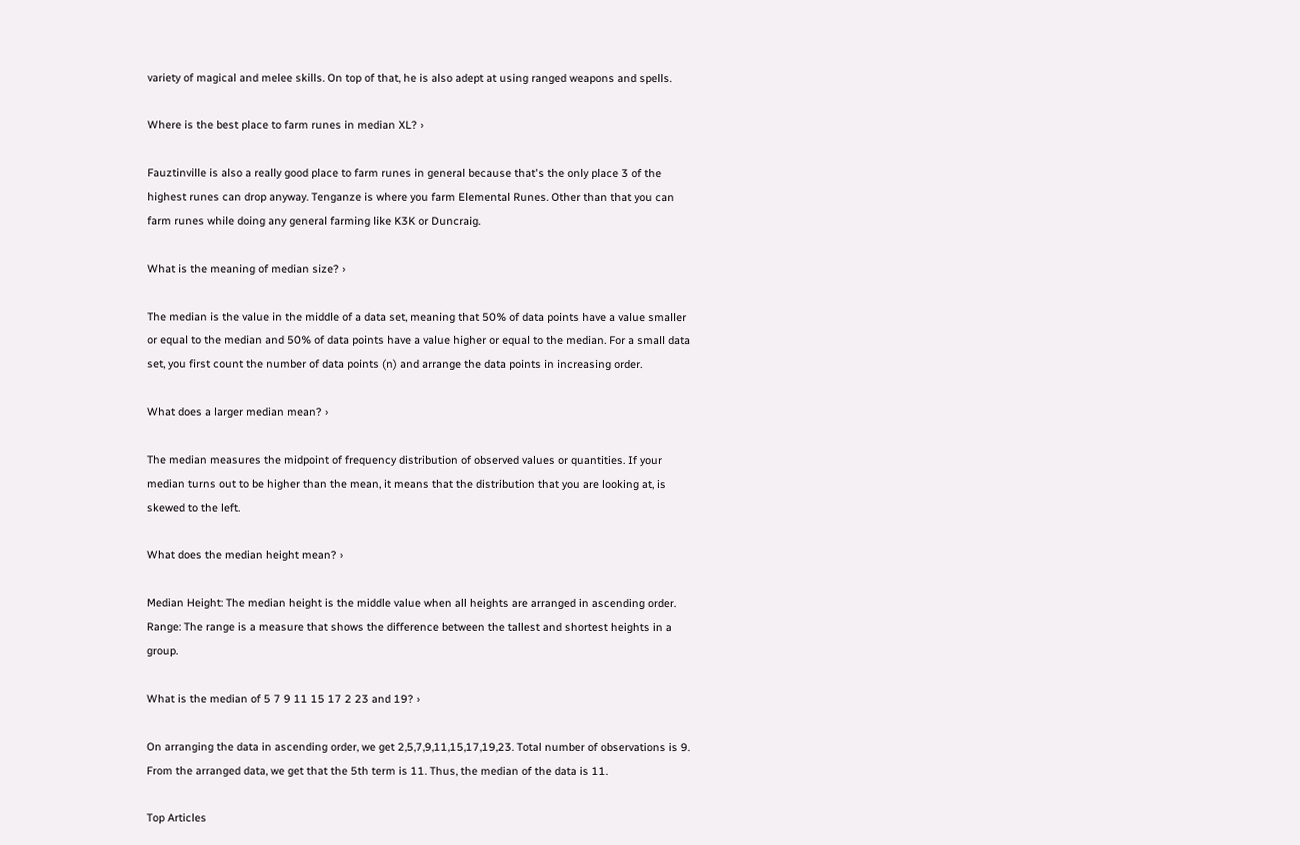variety of magical and melee skills. On top of that, he is also adept at using ranged weapons and spells.

Where is the best place to farm runes in median XL? ›

Fauztinville is also a really good place to farm runes in general because that's the only place 3 of the highest runes can drop anyway. Tenganze is where you farm Elemental Runes. Other than that you can farm runes while doing any general farming like K3K or Duncraig.

What is the meaning of median size? ›

The median is the value in the middle of a data set, meaning that 50% of data points have a value smaller or equal to the median and 50% of data points have a value higher or equal to the median. For a small data set, you first count the number of data points (n) and arrange the data points in increasing order.

What does a larger median mean? ›

The median measures the midpoint of frequency distribution of observed values or quantities. If your median turns out to be higher than the mean, it means that the distribution that you are looking at, is skewed to the left.

What does the median height mean? ›

Median Height: The median height is the middle value when all heights are arranged in ascending order. Range: The range is a measure that shows the difference between the tallest and shortest heights in a group.

What is the median of 5 7 9 11 15 17 2 23 and 19? ›

On arranging the data in ascending order, we get 2,5,7,9,11,15,17,19,23. Total number of observations is 9. From the arranged data, we get that the 5th term is 11. Thus, the median of the data is 11.

Top Articles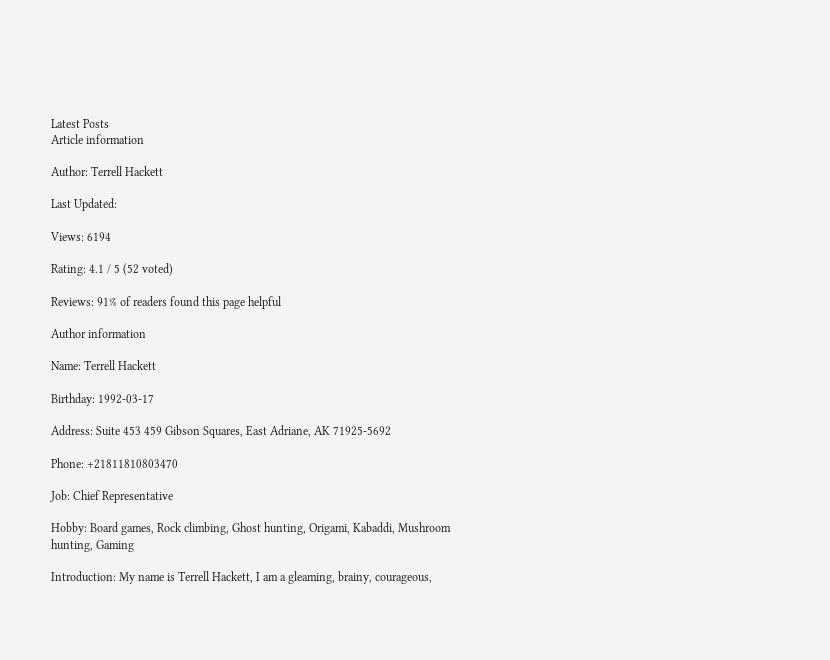Latest Posts
Article information

Author: Terrell Hackett

Last Updated:

Views: 6194

Rating: 4.1 / 5 (52 voted)

Reviews: 91% of readers found this page helpful

Author information

Name: Terrell Hackett

Birthday: 1992-03-17

Address: Suite 453 459 Gibson Squares, East Adriane, AK 71925-5692

Phone: +21811810803470

Job: Chief Representative

Hobby: Board games, Rock climbing, Ghost hunting, Origami, Kabaddi, Mushroom hunting, Gaming

Introduction: My name is Terrell Hackett, I am a gleaming, brainy, courageous,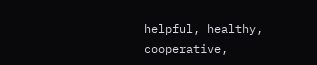helpful, healthy, cooperative,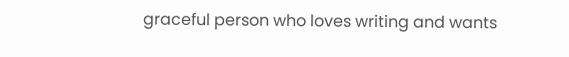graceful person who loves writing and wants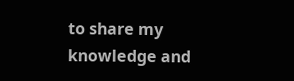to share my knowledge and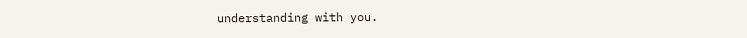understanding with you.